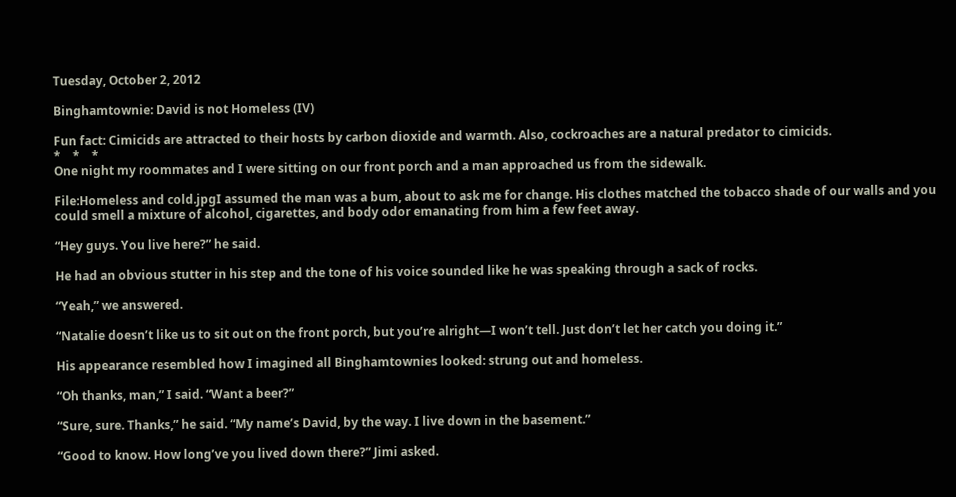Tuesday, October 2, 2012

Binghamtownie: David is not Homeless (IV)

Fun fact: Cimicids are attracted to their hosts by carbon dioxide and warmth. Also, cockroaches are a natural predator to cimicids.
*    *    *
One night my roommates and I were sitting on our front porch and a man approached us from the sidewalk.

File:Homeless and cold.jpgI assumed the man was a bum, about to ask me for change. His clothes matched the tobacco shade of our walls and you could smell a mixture of alcohol, cigarettes, and body odor emanating from him a few feet away.

“Hey guys. You live here?” he said.

He had an obvious stutter in his step and the tone of his voice sounded like he was speaking through a sack of rocks.

“Yeah,” we answered.

“Natalie doesn’t like us to sit out on the front porch, but you’re alright—I won’t tell. Just don’t let her catch you doing it.”

His appearance resembled how I imagined all Binghamtownies looked: strung out and homeless.

“Oh thanks, man,” I said. “Want a beer?”

“Sure, sure. Thanks,” he said. “My name’s David, by the way. I live down in the basement.”

“Good to know. How long’ve you lived down there?” Jimi asked.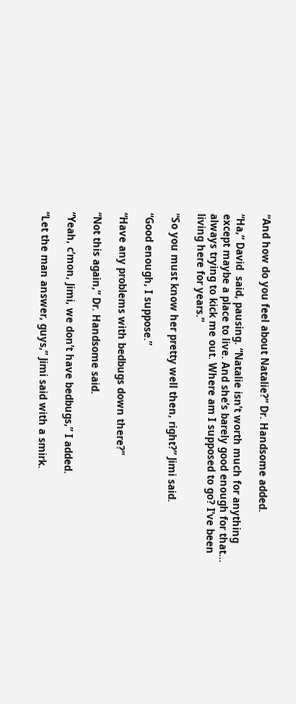“And how do you feel about Natalie?” Dr. Handsome added.

“Ha,” David  said, pausing. “Natalie isn’t worth much for anything except maybe a place to live. And she’s barely good enough for that… always trying to kick me out. Where am I supposed to go? I’ve been living here for years.”

“So you must know her pretty well then, right?” Jimi said.

“Good enough, I suppose.”

“Have any problems with bedbugs down there?”

“Not this again,” Dr. Handsome said.

“Yeah, c’mon, Jimi, we don’t have bedbugs,” I added.

“Let the man answer, guys,” Jimi said with a smirk.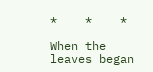*    *    *

When the leaves began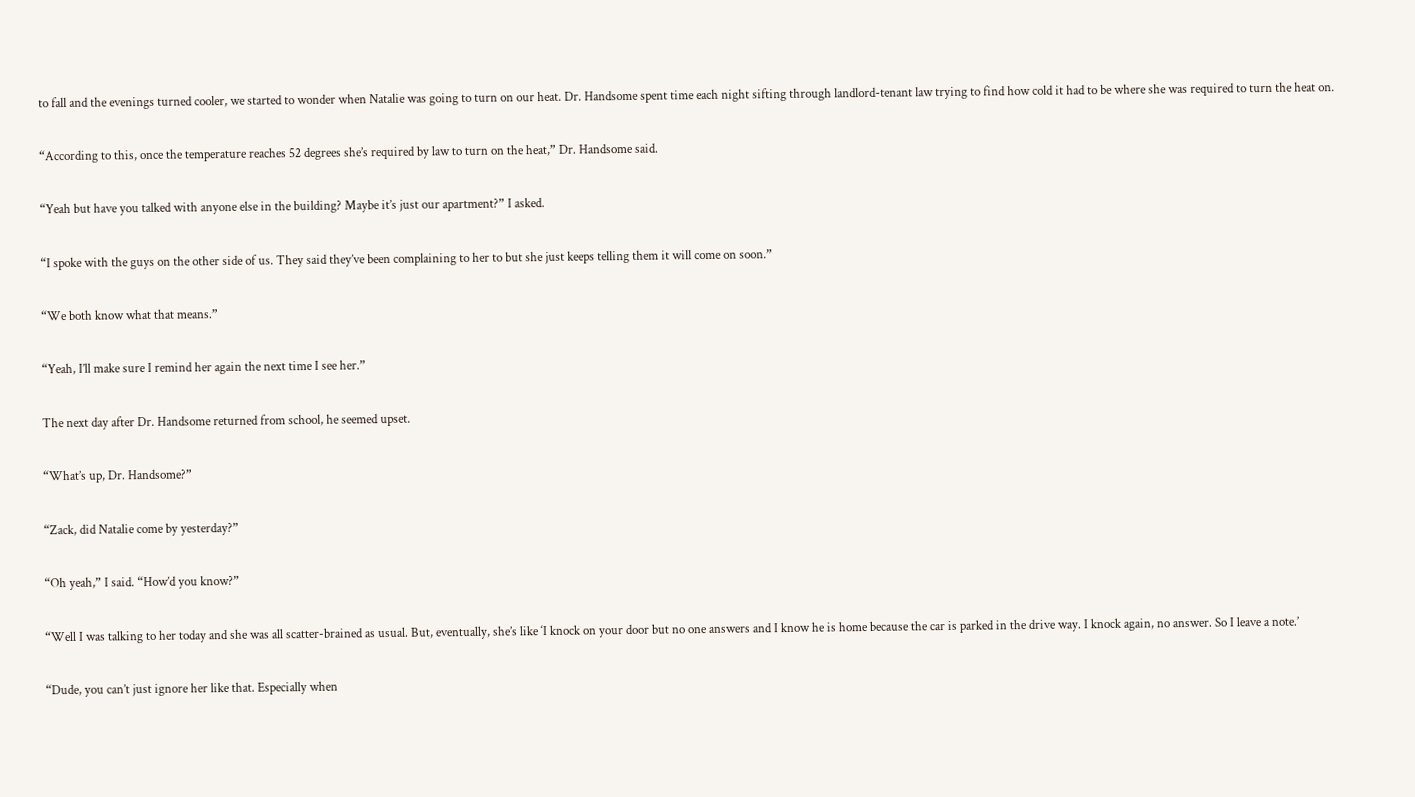to fall and the evenings turned cooler, we started to wonder when Natalie was going to turn on our heat. Dr. Handsome spent time each night sifting through landlord-tenant law trying to find how cold it had to be where she was required to turn the heat on.

“According to this, once the temperature reaches 52 degrees she’s required by law to turn on the heat,” Dr. Handsome said.

“Yeah but have you talked with anyone else in the building? Maybe it’s just our apartment?” I asked.

“I spoke with the guys on the other side of us. They said they’ve been complaining to her to but she just keeps telling them it will come on soon.”

“We both know what that means.”

“Yeah, I’ll make sure I remind her again the next time I see her.”

The next day after Dr. Handsome returned from school, he seemed upset.

“What’s up, Dr. Handsome?”

“Zack, did Natalie come by yesterday?”

“Oh yeah,” I said. “How’d you know?”

“Well I was talking to her today and she was all scatter-brained as usual. But, eventually, she’s like ‘I knock on your door but no one answers and I know he is home because the car is parked in the drive way. I knock again, no answer. So I leave a note.’

“Dude, you can’t just ignore her like that. Especially when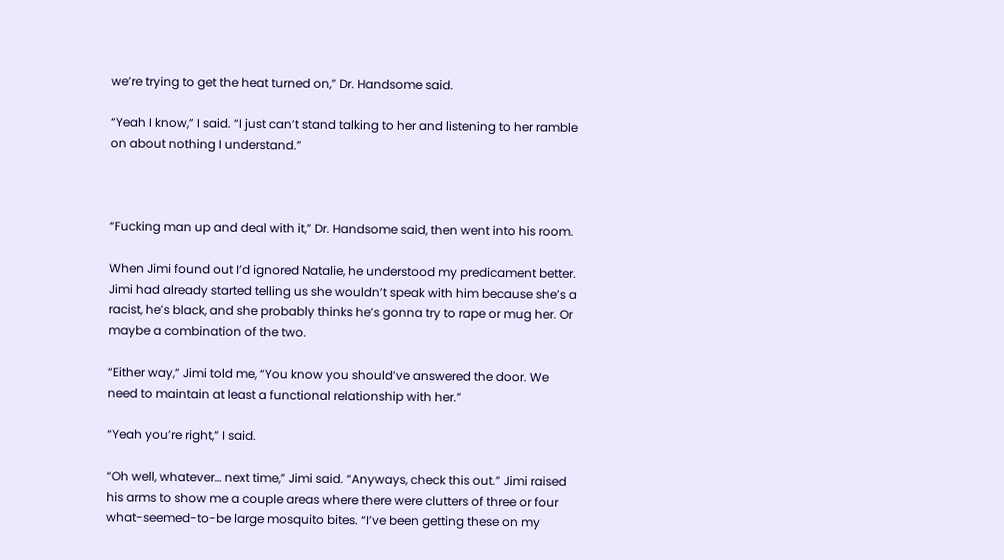we’re trying to get the heat turned on,” Dr. Handsome said.

“Yeah I know,” I said. “I just can’t stand talking to her and listening to her ramble on about nothing I understand.”



“Fucking man up and deal with it,” Dr. Handsome said, then went into his room.

When Jimi found out I’d ignored Natalie, he understood my predicament better. Jimi had already started telling us she wouldn’t speak with him because she’s a racist, he’s black, and she probably thinks he’s gonna try to rape or mug her. Or maybe a combination of the two.

“Either way,” Jimi told me, “You know you should’ve answered the door. We need to maintain at least a functional relationship with her.”

“Yeah you’re right,” I said.

“Oh well, whatever… next time,” Jimi said. “Anyways, check this out.” Jimi raised his arms to show me a couple areas where there were clutters of three or four what-seemed-to-be large mosquito bites. “I’ve been getting these on my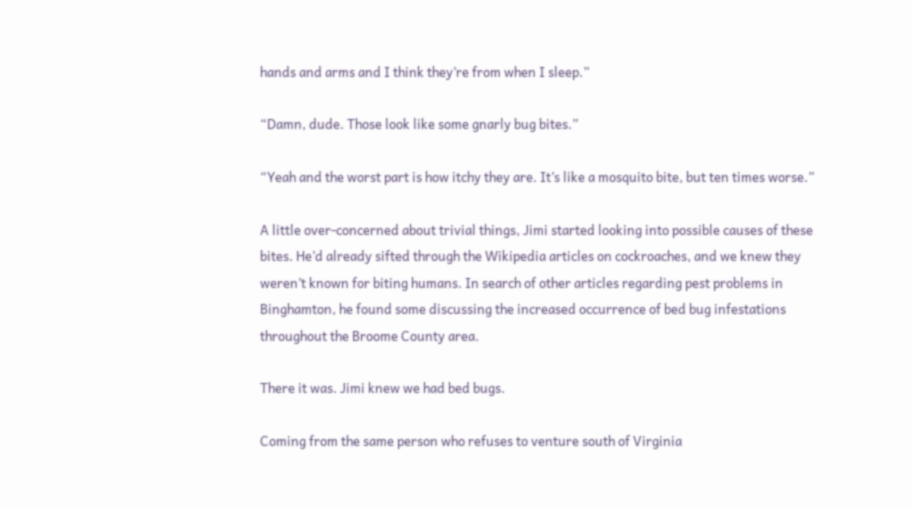hands and arms and I think they’re from when I sleep.”

“Damn, dude. Those look like some gnarly bug bites.”

“Yeah and the worst part is how itchy they are. It’s like a mosquito bite, but ten times worse.”

A little over-concerned about trivial things, Jimi started looking into possible causes of these bites. He’d already sifted through the Wikipedia articles on cockroaches, and we knew they weren’t known for biting humans. In search of other articles regarding pest problems in Binghamton, he found some discussing the increased occurrence of bed bug infestations throughout the Broome County area.

There it was. Jimi knew we had bed bugs.

Coming from the same person who refuses to venture south of Virginia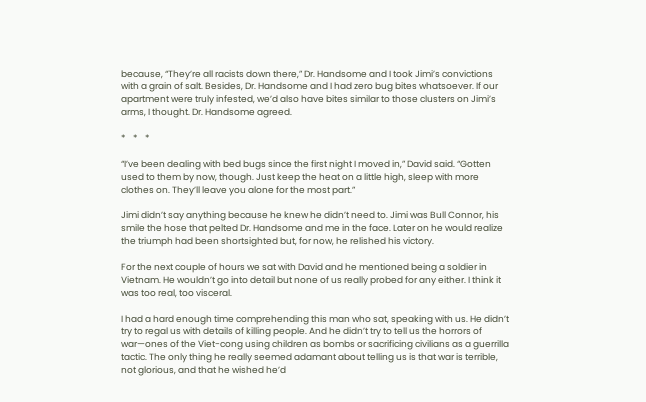because, “They’re all racists down there,” Dr. Handsome and I took Jimi’s convictions with a grain of salt. Besides, Dr. Handsome and I had zero bug bites whatsoever. If our apartment were truly infested, we’d also have bites similar to those clusters on Jimi’s arms, I thought. Dr. Handsome agreed.

*    *    *

“I’ve been dealing with bed bugs since the first night I moved in,” David said. “Gotten used to them by now, though. Just keep the heat on a little high, sleep with more clothes on. They’ll leave you alone for the most part.”

Jimi didn’t say anything because he knew he didn’t need to. Jimi was Bull Connor, his smile the hose that pelted Dr. Handsome and me in the face. Later on he would realize the triumph had been shortsighted but, for now, he relished his victory.

For the next couple of hours we sat with David and he mentioned being a soldier in Vietnam. He wouldn’t go into detail but none of us really probed for any either. I think it was too real, too visceral.

I had a hard enough time comprehending this man who sat, speaking with us. He didn’t try to regal us with details of killing people. And he didn’t try to tell us the horrors of war—ones of the Viet-cong using children as bombs or sacrificing civilians as a guerrilla tactic. The only thing he really seemed adamant about telling us is that war is terrible, not glorious, and that he wished he’d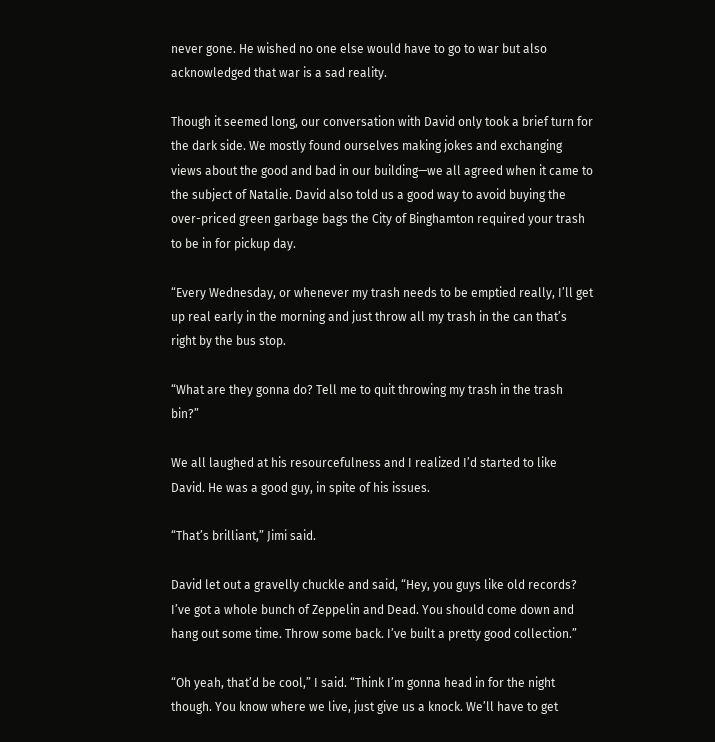never gone. He wished no one else would have to go to war but also acknowledged that war is a sad reality.

Though it seemed long, our conversation with David only took a brief turn for the dark side. We mostly found ourselves making jokes and exchanging views about the good and bad in our building—we all agreed when it came to the subject of Natalie. David also told us a good way to avoid buying the over-priced green garbage bags the City of Binghamton required your trash to be in for pickup day.

“Every Wednesday, or whenever my trash needs to be emptied really, I’ll get up real early in the morning and just throw all my trash in the can that’s right by the bus stop.

“What are they gonna do? Tell me to quit throwing my trash in the trash bin?”

We all laughed at his resourcefulness and I realized I’d started to like David. He was a good guy, in spite of his issues.

“That’s brilliant,” Jimi said.

David let out a gravelly chuckle and said, “Hey, you guys like old records? I’ve got a whole bunch of Zeppelin and Dead. You should come down and hang out some time. Throw some back. I’ve built a pretty good collection.”

“Oh yeah, that’d be cool,” I said. “Think I’m gonna head in for the night though. You know where we live, just give us a knock. We’ll have to get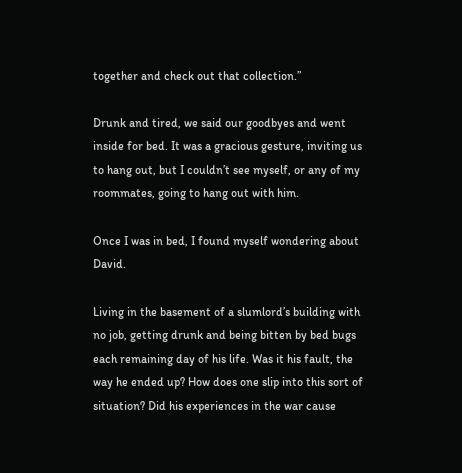together and check out that collection.”

Drunk and tired, we said our goodbyes and went inside for bed. It was a gracious gesture, inviting us to hang out, but I couldn’t see myself, or any of my roommates, going to hang out with him.

Once I was in bed, I found myself wondering about David.

Living in the basement of a slumlord’s building with no job, getting drunk and being bitten by bed bugs each remaining day of his life. Was it his fault, the way he ended up? How does one slip into this sort of situation? Did his experiences in the war cause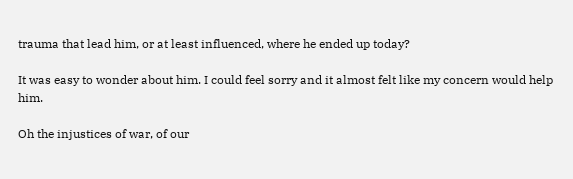trauma that lead him, or at least influenced, where he ended up today?

It was easy to wonder about him. I could feel sorry and it almost felt like my concern would help him.

Oh the injustices of war, of our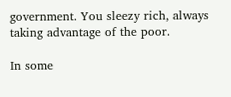government. You sleezy rich, always taking advantage of the poor.

In some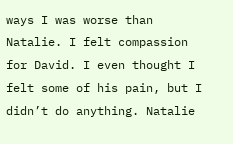ways I was worse than Natalie. I felt compassion for David. I even thought I felt some of his pain, but I didn’t do anything. Natalie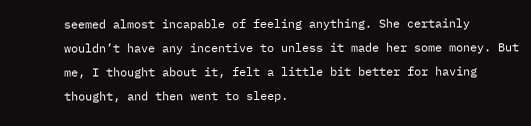seemed almost incapable of feeling anything. She certainly wouldn’t have any incentive to unless it made her some money. But me, I thought about it, felt a little bit better for having thought, and then went to sleep.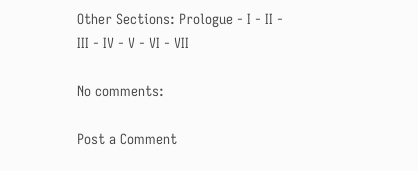Other Sections: Prologue - I - II - III - IV - V - VI - VII

No comments:

Post a Comment